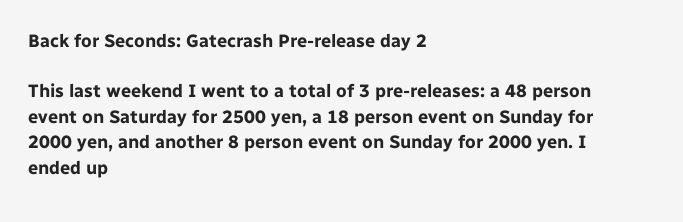Back for Seconds: Gatecrash Pre-release day 2

This last weekend I went to a total of 3 pre-releases: a 48 person event on Saturday for 2500 yen, a 18 person event on Sunday for 2000 yen, and another 8 person event on Sunday for 2000 yen. I ended up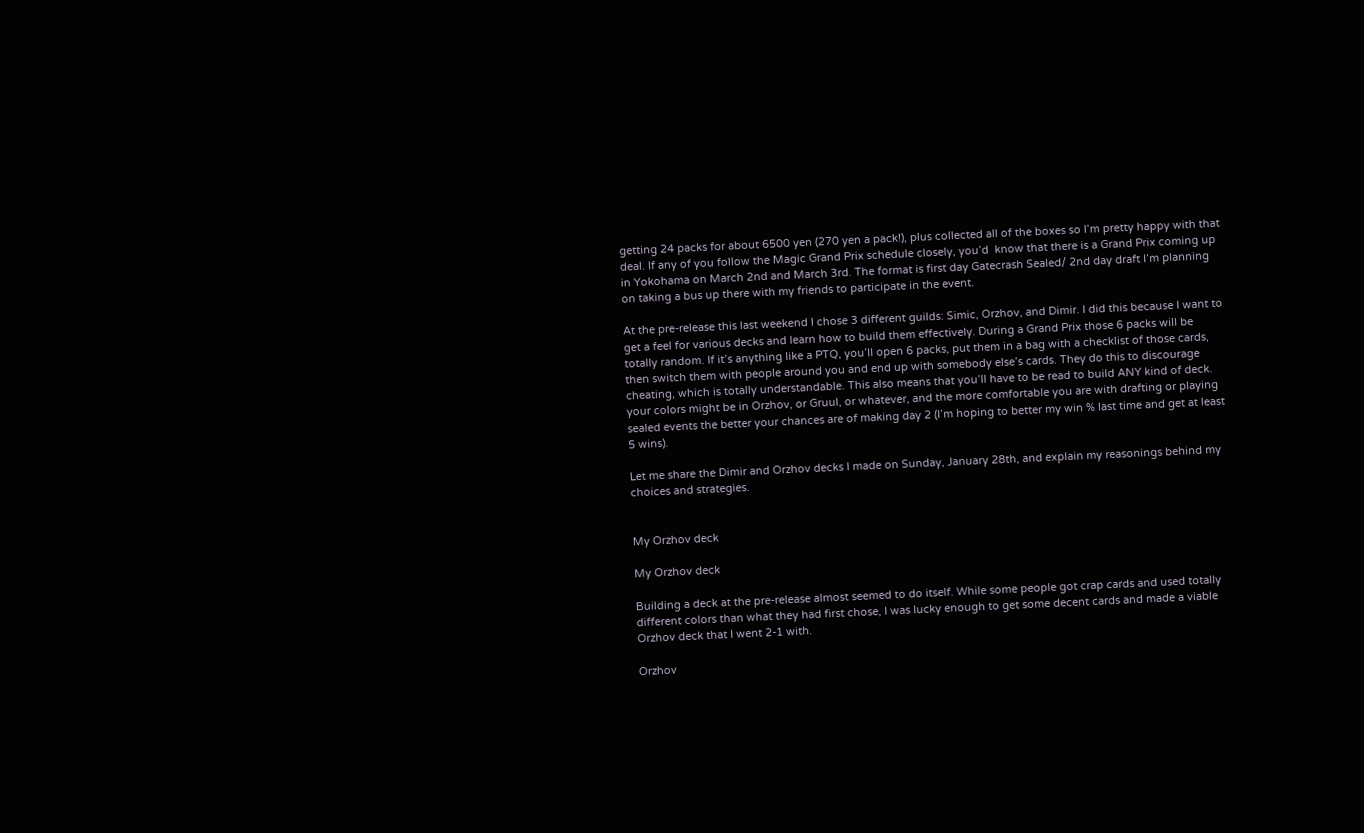getting 24 packs for about 6500 yen (270 yen a pack!), plus collected all of the boxes so I’m pretty happy with that deal. If any of you follow the Magic Grand Prix schedule closely, you’d  know that there is a Grand Prix coming up in Yokohama on March 2nd and March 3rd. The format is first day Gatecrash Sealed/ 2nd day draft I’m planning on taking a bus up there with my friends to participate in the event.

At the pre-release this last weekend I chose 3 different guilds: Simic, Orzhov, and Dimir. I did this because I want to get a feel for various decks and learn how to build them effectively. During a Grand Prix those 6 packs will be totally random. If it’s anything like a PTQ, you’ll open 6 packs, put them in a bag with a checklist of those cards, then switch them with people around you and end up with somebody else’s cards. They do this to discourage cheating, which is totally understandable. This also means that you’ll have to be read to build ANY kind of deck. your colors might be in Orzhov, or Gruul, or whatever, and the more comfortable you are with drafting or playing sealed events the better your chances are of making day 2 (I’m hoping to better my win % last time and get at least 5 wins).

Let me share the Dimir and Orzhov decks I made on Sunday, January 28th, and explain my reasonings behind my choices and strategies.


My Orzhov deck

My Orzhov deck

Building a deck at the pre-release almost seemed to do itself. While some people got crap cards and used totally different colors than what they had first chose, I was lucky enough to get some decent cards and made a viable Orzhov deck that I went 2-1 with.

Orzhov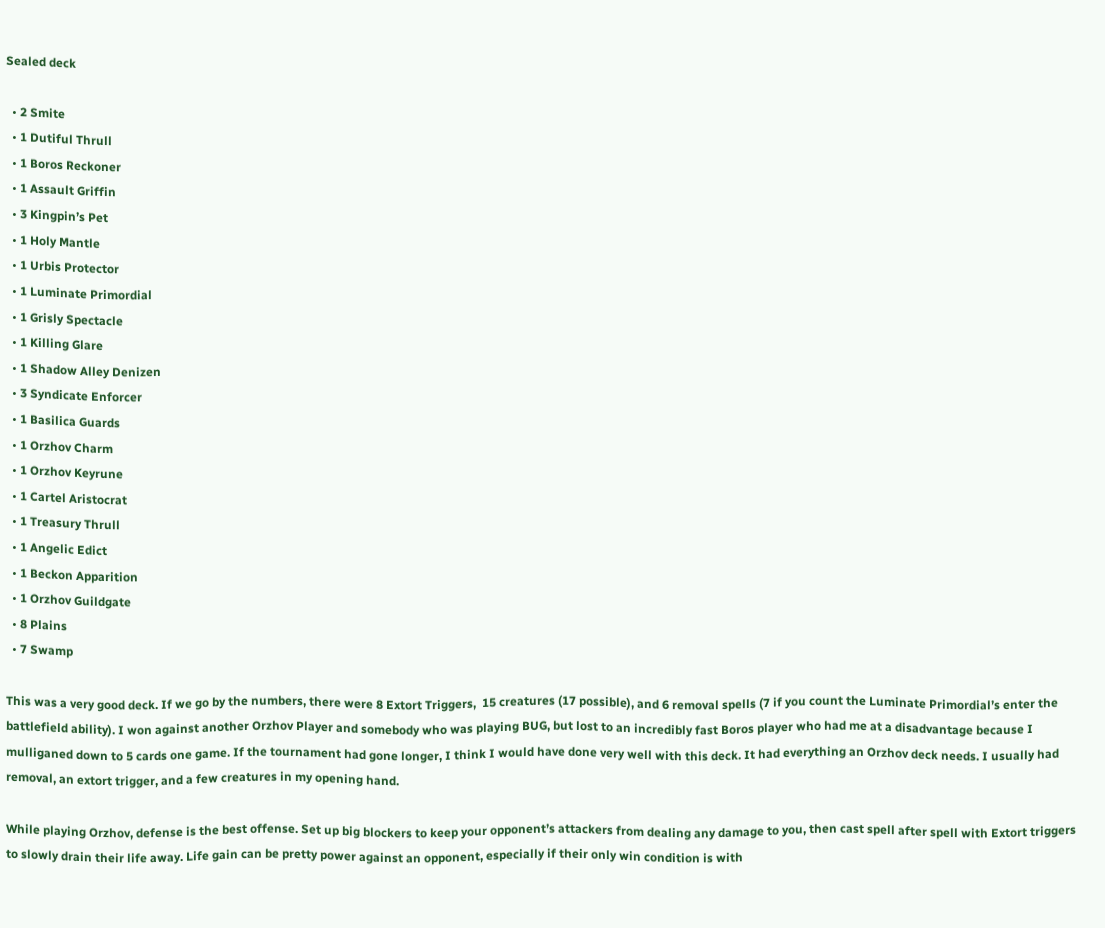Sealed deck

  • 2 Smite
  • 1 Dutiful Thrull
  • 1 Boros Reckoner
  • 1 Assault Griffin
  • 3 Kingpin’s Pet
  • 1 Holy Mantle
  • 1 Urbis Protector
  • 1 Luminate Primordial
  • 1 Grisly Spectacle
  • 1 Killing Glare
  • 1 Shadow Alley Denizen
  • 3 Syndicate Enforcer
  • 1 Basilica Guards
  • 1 Orzhov Charm
  • 1 Orzhov Keyrune
  • 1 Cartel Aristocrat
  • 1 Treasury Thrull
  • 1 Angelic Edict
  • 1 Beckon Apparition
  • 1 Orzhov Guildgate
  • 8 Plains
  • 7 Swamp

This was a very good deck. If we go by the numbers, there were 8 Extort Triggers,  15 creatures (17 possible), and 6 removal spells (7 if you count the Luminate Primordial’s enter the battlefield ability). I won against another Orzhov Player and somebody who was playing BUG, but lost to an incredibly fast Boros player who had me at a disadvantage because I mulliganed down to 5 cards one game. If the tournament had gone longer, I think I would have done very well with this deck. It had everything an Orzhov deck needs. I usually had removal, an extort trigger, and a few creatures in my opening hand.

While playing Orzhov, defense is the best offense. Set up big blockers to keep your opponent’s attackers from dealing any damage to you, then cast spell after spell with Extort triggers to slowly drain their life away. Life gain can be pretty power against an opponent, especially if their only win condition is with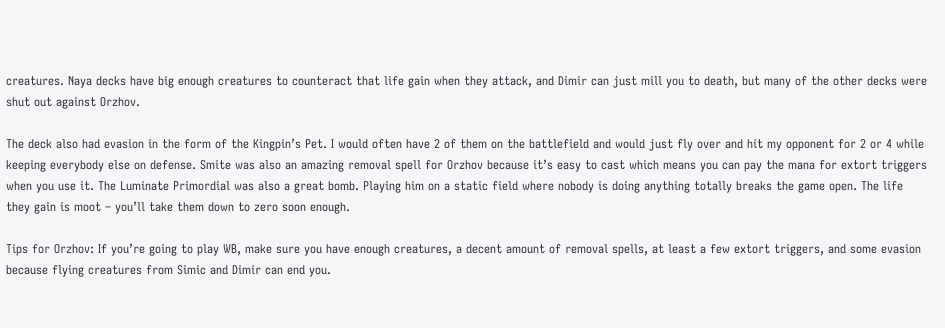creatures. Naya decks have big enough creatures to counteract that life gain when they attack, and Dimir can just mill you to death, but many of the other decks were shut out against Orzhov.

The deck also had evasion in the form of the Kingpin’s Pet. I would often have 2 of them on the battlefield and would just fly over and hit my opponent for 2 or 4 while keeping everybody else on defense. Smite was also an amazing removal spell for Orzhov because it’s easy to cast which means you can pay the mana for extort triggers when you use it. The Luminate Primordial was also a great bomb. Playing him on a static field where nobody is doing anything totally breaks the game open. The life they gain is moot – you’ll take them down to zero soon enough.

Tips for Orzhov: If you’re going to play WB, make sure you have enough creatures, a decent amount of removal spells, at least a few extort triggers, and some evasion because flying creatures from Simic and Dimir can end you.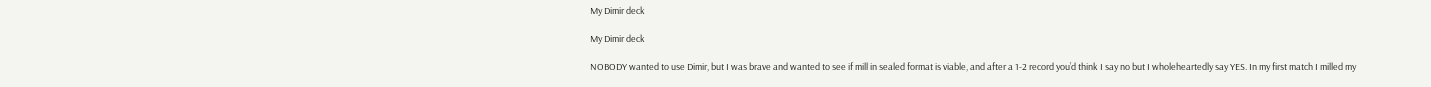My Dimir deck

My Dimir deck

NOBODY wanted to use Dimir, but I was brave and wanted to see if mill in sealed format is viable, and after a 1-2 record you’d think I say no but I wholeheartedly say YES. In my first match I milled my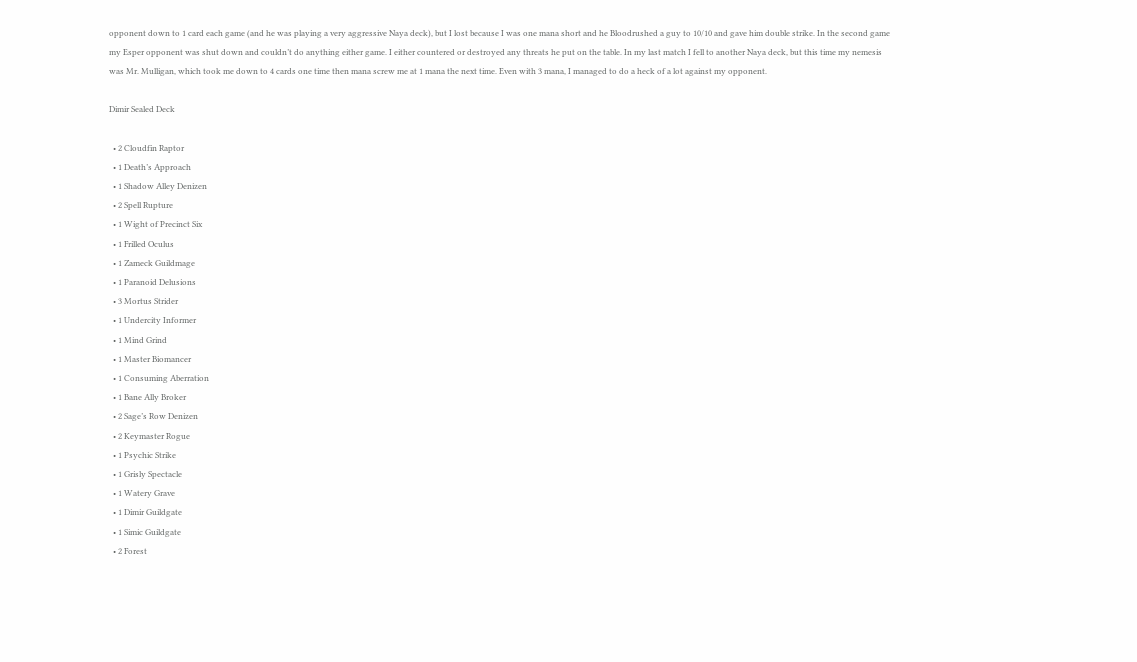opponent down to 1 card each game (and he was playing a very aggressive Naya deck), but I lost because I was one mana short and he Bloodrushed a guy to 10/10 and gave him double strike. In the second game my Esper opponent was shut down and couldn’t do anything either game. I either countered or destroyed any threats he put on the table. In my last match I fell to another Naya deck, but this time my nemesis was Mr. Mulligan, which took me down to 4 cards one time then mana screw me at 1 mana the next time. Even with 3 mana, I managed to do a heck of a lot against my opponent.

Dimir Sealed Deck

  • 2 Cloudfin Raptor
  • 1 Death’s Approach
  • 1 Shadow Alley Denizen
  • 2 Spell Rupture
  • 1 Wight of Precinct Six
  • 1 Frilled Oculus
  • 1 Zameck Guildmage
  • 1 Paranoid Delusions
  • 3 Mortus Strider
  • 1 Undercity Informer
  • 1 Mind Grind
  • 1 Master Biomancer
  • 1 Consuming Aberration
  • 1 Bane Ally Broker
  • 2 Sage’s Row Denizen
  • 2 Keymaster Rogue
  • 1 Psychic Strike
  • 1 Grisly Spectacle
  • 1 Watery Grave
  • 1 Dimir Guildgate
  • 1 Simic Guildgate
  • 2 Forest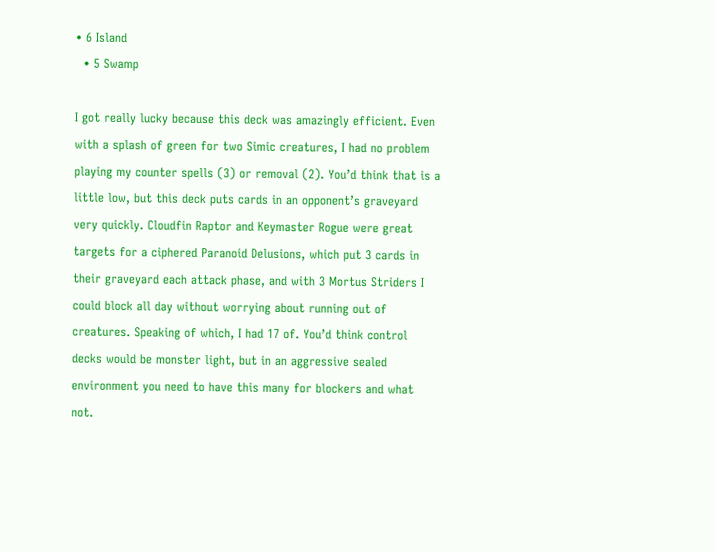• 6 Island
  • 5 Swamp

I got really lucky because this deck was amazingly efficient. Even with a splash of green for two Simic creatures, I had no problem playing my counter spells (3) or removal (2). You’d think that is a little low, but this deck puts cards in an opponent’s graveyard very quickly. Cloudfin Raptor and Keymaster Rogue were great targets for a ciphered Paranoid Delusions, which put 3 cards in their graveyard each attack phase, and with 3 Mortus Striders I could block all day without worrying about running out of creatures. Speaking of which, I had 17 of. You’d think control decks would be monster light, but in an aggressive sealed environment you need to have this many for blockers and what not.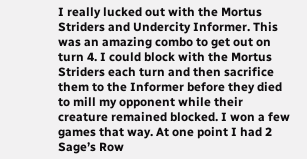I really lucked out with the Mortus Striders and Undercity Informer. This was an amazing combo to get out on turn 4. I could block with the Mortus Striders each turn and then sacrifice them to the Informer before they died to mill my opponent while their creature remained blocked. I won a few games that way. At one point I had 2 Sage’s Row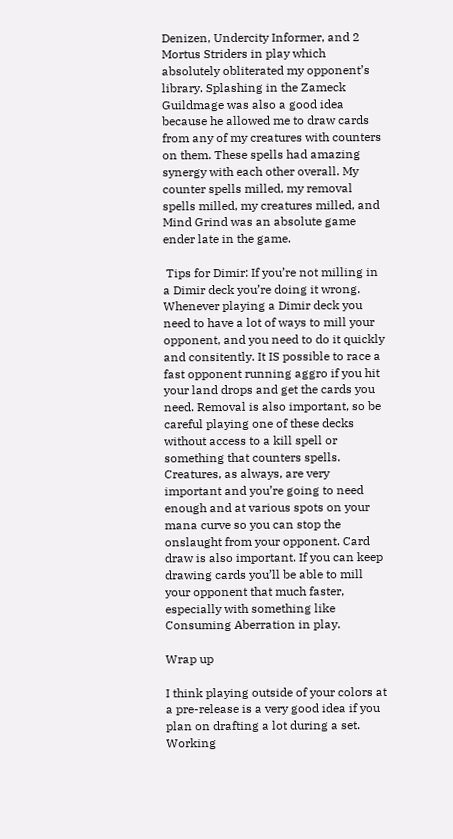Denizen, Undercity Informer, and 2 Mortus Striders in play which absolutely obliterated my opponent’s library. Splashing in the Zameck Guildmage was also a good idea because he allowed me to draw cards from any of my creatures with counters on them. These spells had amazing synergy with each other overall. My counter spells milled, my removal spells milled, my creatures milled, and Mind Grind was an absolute game ender late in the game.

 Tips for Dimir: If you’re not milling in a Dimir deck you’re doing it wrong. Whenever playing a Dimir deck you need to have a lot of ways to mill your opponent, and you need to do it quickly and consitently. It IS possible to race a fast opponent running aggro if you hit your land drops and get the cards you need. Removal is also important, so be careful playing one of these decks without access to a kill spell or something that counters spells. Creatures, as always, are very important and you’re going to need enough and at various spots on your mana curve so you can stop the onslaught from your opponent. Card draw is also important. If you can keep drawing cards you’ll be able to mill your opponent that much faster, especially with something like Consuming Aberration in play.

Wrap up

I think playing outside of your colors at a pre-release is a very good idea if you plan on drafting a lot during a set. Working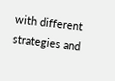with different strategies and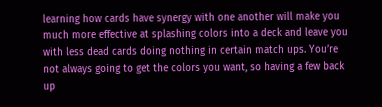learning how cards have synergy with one another will make you much more effective at splashing colors into a deck and leave you with less dead cards doing nothing in certain match ups. You’re not always going to get the colors you want, so having a few back up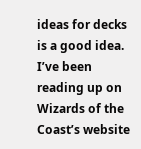ideas for decks is a good idea. I’ve been reading up on Wizards of the Coast’s website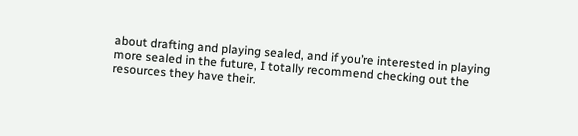about drafting and playing sealed, and if you’re interested in playing more sealed in the future, I totally recommend checking out the resources they have their.